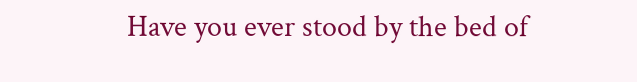Have you ever stood by the bed of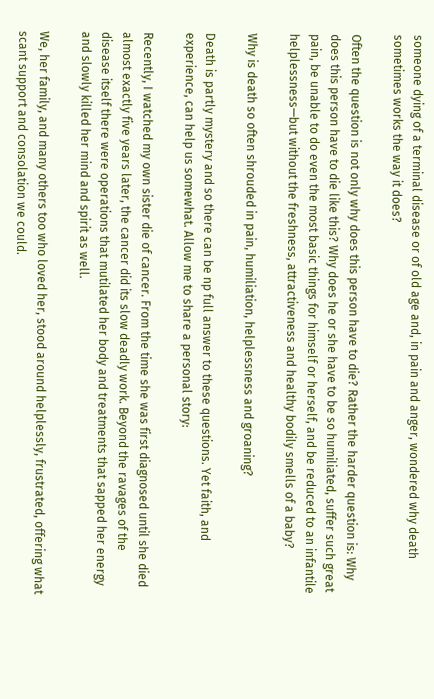someone dying of a terminal disease or of old age and, in pain and anger, wondered why death sometimes works the way it does?

Often the question is not only why does this person have to die? Rather the harder question is: Why does this person have to die like this? Why does he or she have to be so humiliated, suffer such great pain, be unable to do even the most basic things for himself or herself, and be reduced to an infantile helplessness—but without the freshness, attractiveness and healthy bodily smells of a baby?

Why is death so often shrouded in pain, humiliation, helplessness and groaning?

Death is partly mystery and so there can be np full answer to these questions. Yet faith, and experience, can help us somewhat. Allow me to share a personal story:

Recently, I watched my own sister die of cancer. From the time she was first diagnosed until she died almost exactly five years later, the cancer did its slow deadly work. Beyond the ravages of the disease itself there were operations that mutilated her body and treatments that sapped her energy and slowly killed her mind and spirit as well.

We, her family, and many others too who loved her, stood around helplessly, frustrated, offering what scant support and consolation we could.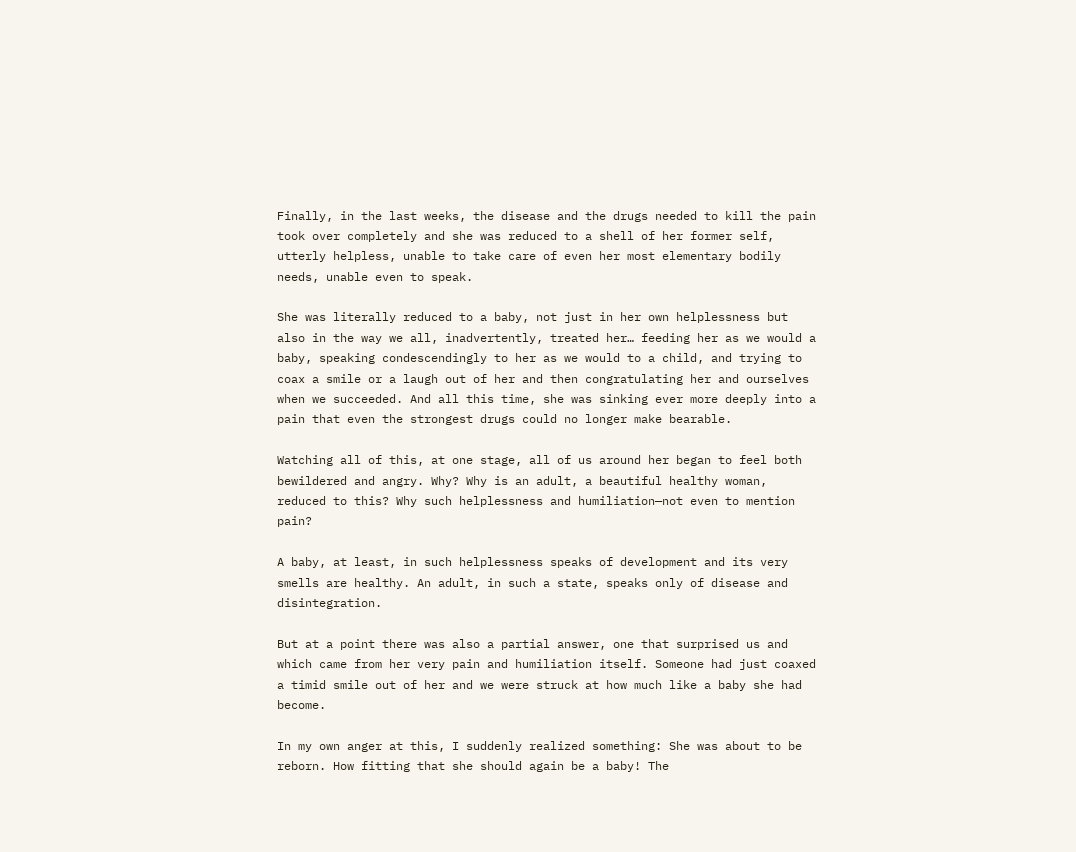Finally, in the last weeks, the disease and the drugs needed to kill the pain took over completely and she was reduced to a shell of her former self, utterly helpless, unable to take care of even her most elementary bodily needs, unable even to speak.

She was literally reduced to a baby, not just in her own helplessness but also in the way we all, inadvertently, treated her… feeding her as we would a baby, speaking condescendingly to her as we would to a child, and trying to coax a smile or a laugh out of her and then congratulating her and ourselves when we succeeded. And all this time, she was sinking ever more deeply into a pain that even the strongest drugs could no longer make bearable.

Watching all of this, at one stage, all of us around her began to feel both bewildered and angry. Why? Why is an adult, a beautiful healthy woman, reduced to this? Why such helplessness and humiliation—not even to mention pain?

A baby, at least, in such helplessness speaks of development and its very smells are healthy. An adult, in such a state, speaks only of disease and disintegration.

But at a point there was also a partial answer, one that surprised us and which came from her very pain and humiliation itself. Someone had just coaxed a timid smile out of her and we were struck at how much like a baby she had become.

In my own anger at this, I suddenly realized something: She was about to be reborn. How fitting that she should again be a baby! The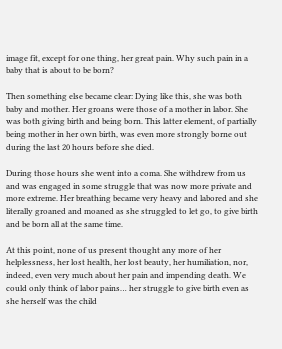image fit, except for one thing, her great pain. Why such pain in a baby that is about to be born?

Then something else became clear: Dying like this, she was both baby and mother. Her groans were those of a mother in labor. She was both giving birth and being born. This latter element, of partially being mother in her own birth, was even more strongly borne out during the last 20 hours before she died.

During those hours she went into a coma. She withdrew from us and was engaged in some struggle that was now more private and more extreme. Her breathing became very heavy and labored and she literally groaned and moaned as she struggled to let go, to give birth and be born all at the same time.

At this point, none of us present thought any more of her helplessness, her lost health, her lost beauty, her humiliation, nor, indeed, even very much about her pain and impending death. We could only think of labor pains… her struggle to give birth even as she herself was the child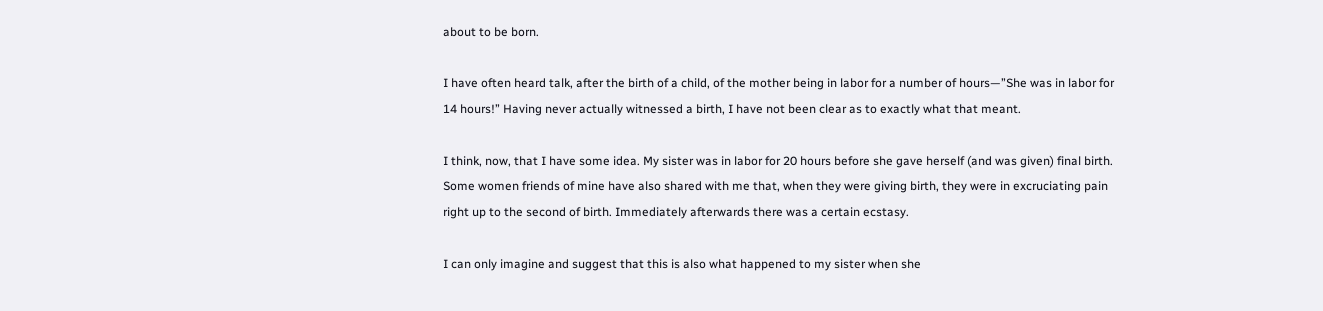about to be born.

I have often heard talk, after the birth of a child, of the mother being in labor for a number of hours—”She was in labor for 14 hours!” Having never actually witnessed a birth, I have not been clear as to exactly what that meant.

I think, now, that I have some idea. My sister was in labor for 20 hours before she gave herself (and was given) final birth. Some women friends of mine have also shared with me that, when they were giving birth, they were in excruciating pain right up to the second of birth. Immediately afterwards there was a certain ecstasy.

I can only imagine and suggest that this is also what happened to my sister when she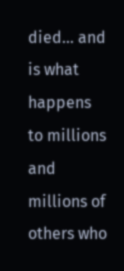died… and is what happens to millions and millions of others who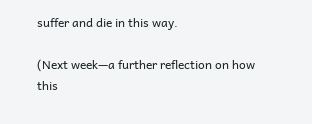suffer and die in this way.

(Next week—a further reflection on how this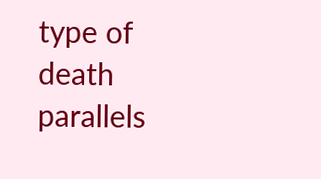type of death parallels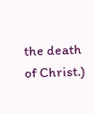the death of Christ.)